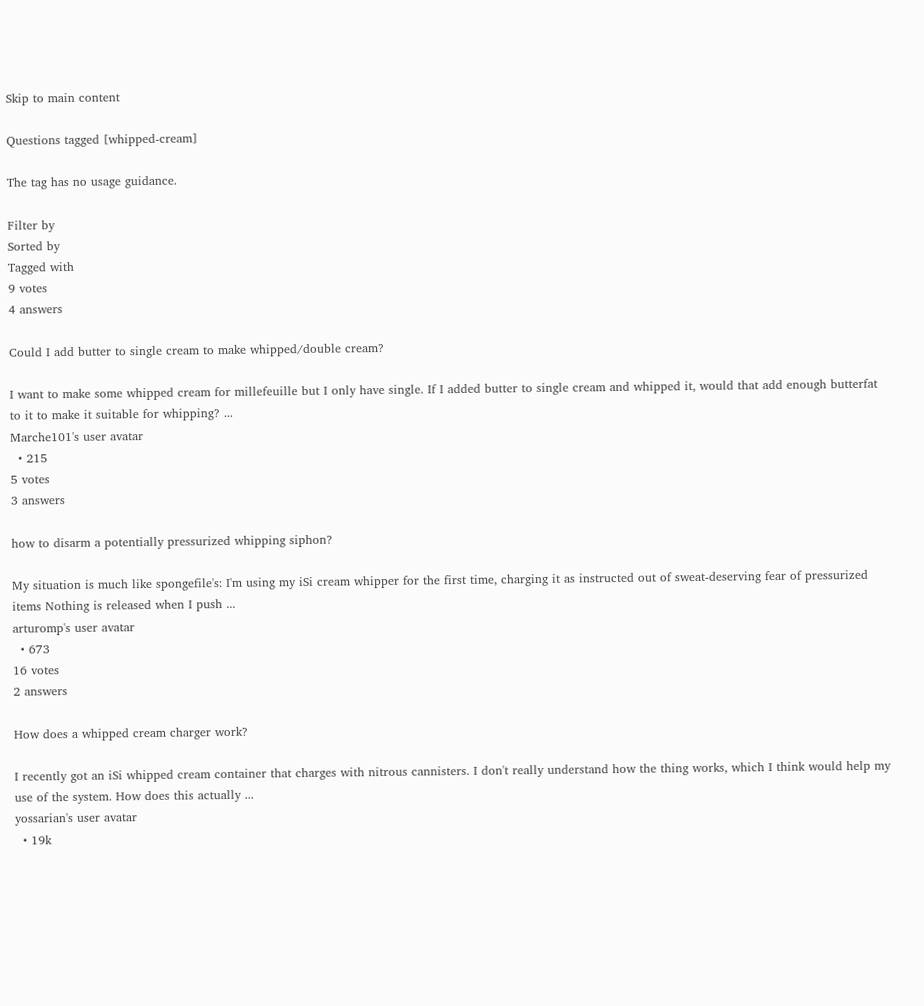Skip to main content

Questions tagged [whipped-cream]

The tag has no usage guidance.

Filter by
Sorted by
Tagged with
9 votes
4 answers

Could I add butter to single cream to make whipped/double cream?

I want to make some whipped cream for millefeuille but I only have single. If I added butter to single cream and whipped it, would that add enough butterfat to it to make it suitable for whipping? ...
Marche101's user avatar
  • 215
5 votes
3 answers

how to disarm a potentially pressurized whipping siphon?

My situation is much like spongefile's: I'm using my iSi cream whipper for the first time, charging it as instructed out of sweat-deserving fear of pressurized items Nothing is released when I push ...
arturomp's user avatar
  • 673
16 votes
2 answers

How does a whipped cream charger work?

I recently got an iSi whipped cream container that charges with nitrous cannisters. I don't really understand how the thing works, which I think would help my use of the system. How does this actually ...
yossarian's user avatar
  • 19k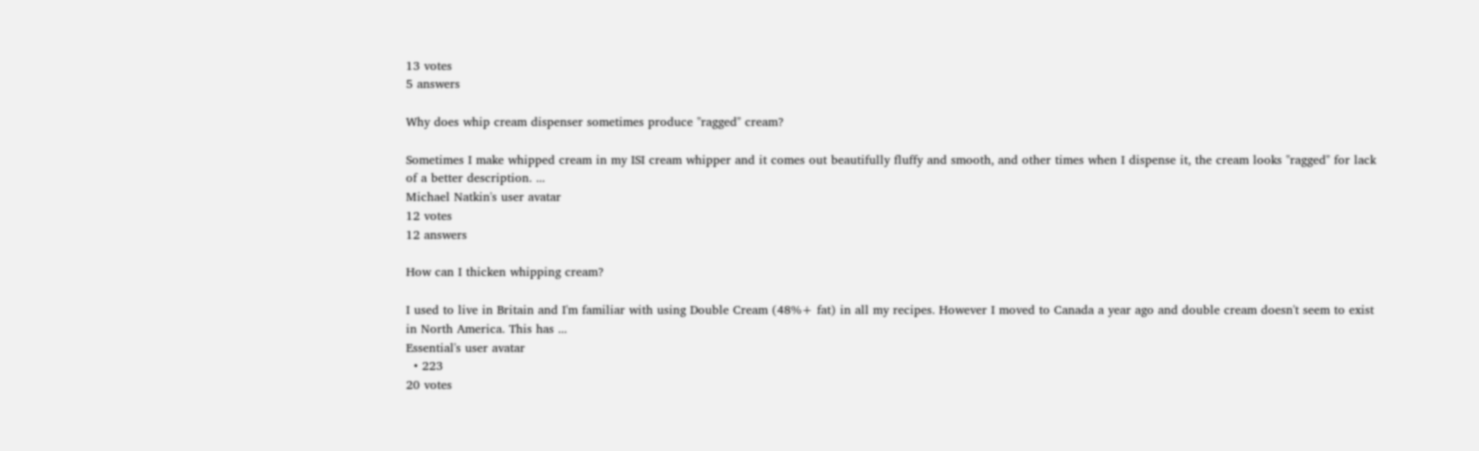13 votes
5 answers

Why does whip cream dispenser sometimes produce "ragged" cream?

Sometimes I make whipped cream in my ISI cream whipper and it comes out beautifully fluffy and smooth, and other times when I dispense it, the cream looks "ragged" for lack of a better description. ...
Michael Natkin's user avatar
12 votes
12 answers

How can I thicken whipping cream?

I used to live in Britain and I'm familiar with using Double Cream (48%+ fat) in all my recipes. However I moved to Canada a year ago and double cream doesn't seem to exist in North America. This has ...
Essential's user avatar
  • 223
20 votes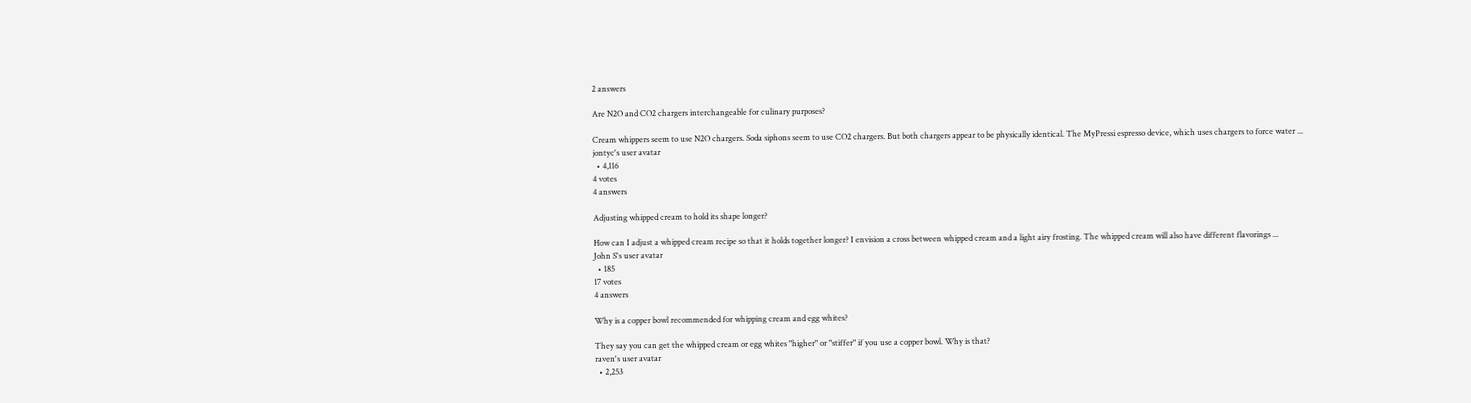2 answers

Are N2O and CO2 chargers interchangeable for culinary purposes?

Cream whippers seem to use N2O chargers. Soda siphons seem to use CO2 chargers. But both chargers appear to be physically identical. The MyPressi espresso device, which uses chargers to force water ...
jontyc's user avatar
  • 4,116
4 votes
4 answers

Adjusting whipped cream to hold its shape longer?

How can I adjust a whipped cream recipe so that it holds together longer? I envision a cross between whipped cream and a light airy frosting. The whipped cream will also have different flavorings ...
John S's user avatar
  • 185
17 votes
4 answers

Why is a copper bowl recommended for whipping cream and egg whites?

They say you can get the whipped cream or egg whites "higher" or "stiffer" if you use a copper bowl. Why is that?
raven's user avatar
  • 2,253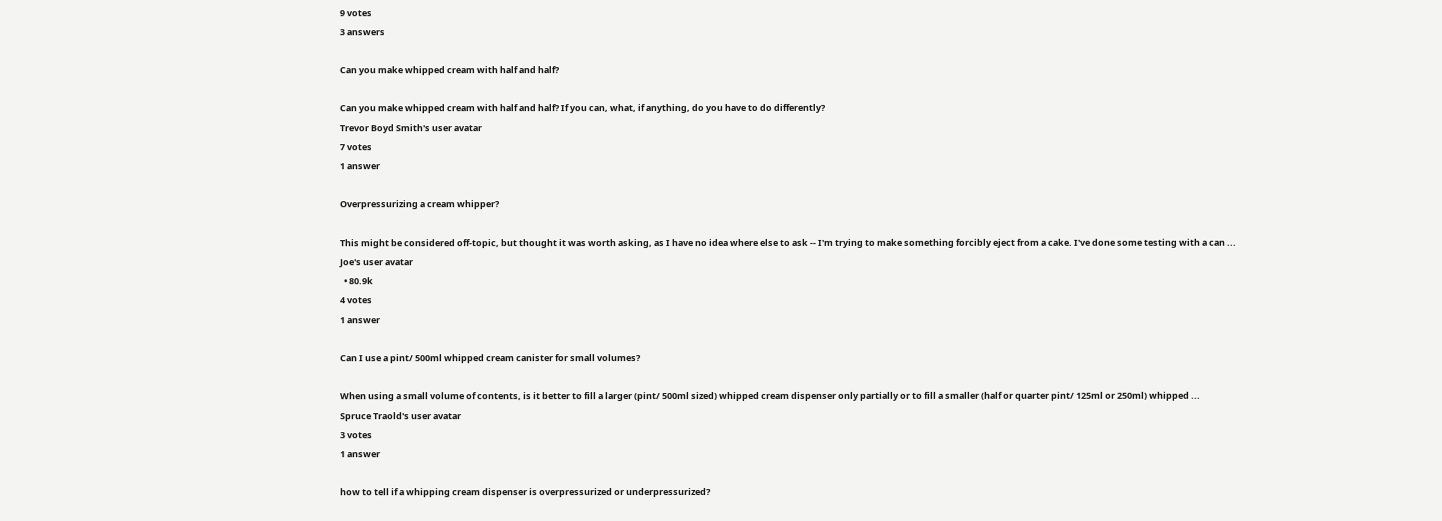9 votes
3 answers

Can you make whipped cream with half and half?

Can you make whipped cream with half and half? If you can, what, if anything, do you have to do differently?
Trevor Boyd Smith's user avatar
7 votes
1 answer

Overpressurizing a cream whipper?

This might be considered off-topic, but thought it was worth asking, as I have no idea where else to ask -- I'm trying to make something forcibly eject from a cake. I've done some testing with a can ...
Joe's user avatar
  • 80.9k
4 votes
1 answer

Can I use a pint/ 500ml whipped cream canister for small volumes?

When using a small volume of contents, is it better to fill a larger (pint/ 500ml sized) whipped cream dispenser only partially or to fill a smaller (half or quarter pint/ 125ml or 250ml) whipped ...
Spruce Traold's user avatar
3 votes
1 answer

how to tell if a whipping cream dispenser is overpressurized or underpressurized?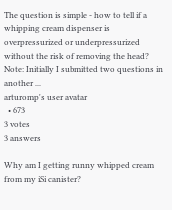The question is simple - how to tell if a whipping cream dispenser is overpressurized or underpressurized without the risk of removing the head? Note: Initially I submitted two questions in another ...
arturomp's user avatar
  • 673
3 votes
3 answers

Why am I getting runny whipped cream from my iSi canister?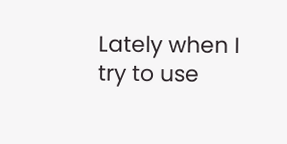Lately when I try to use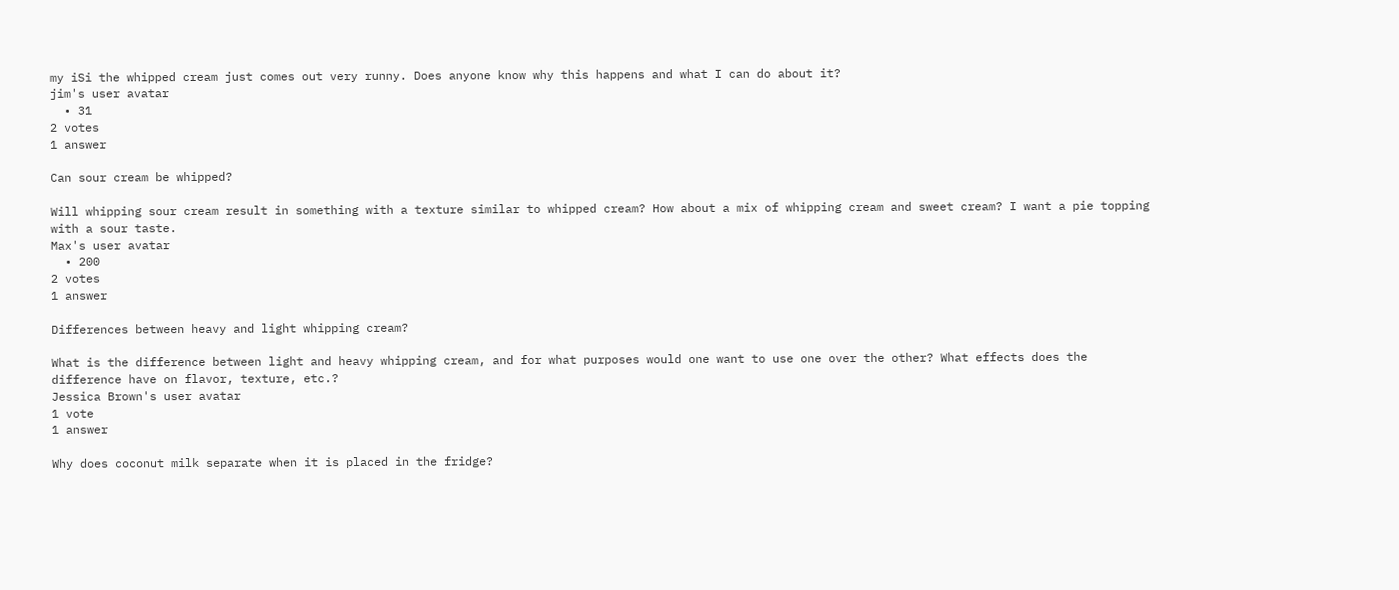my iSi the whipped cream just comes out very runny. Does anyone know why this happens and what I can do about it?
jim's user avatar
  • 31
2 votes
1 answer

Can sour cream be whipped?

Will whipping sour cream result in something with a texture similar to whipped cream? How about a mix of whipping cream and sweet cream? I want a pie topping with a sour taste.
Max's user avatar
  • 200
2 votes
1 answer

Differences between heavy and light whipping cream?

What is the difference between light and heavy whipping cream, and for what purposes would one want to use one over the other? What effects does the difference have on flavor, texture, etc.?
Jessica Brown's user avatar
1 vote
1 answer

Why does coconut milk separate when it is placed in the fridge?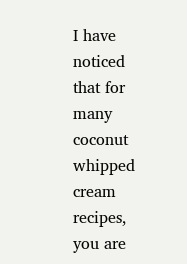I have noticed that for many coconut whipped cream recipes, you are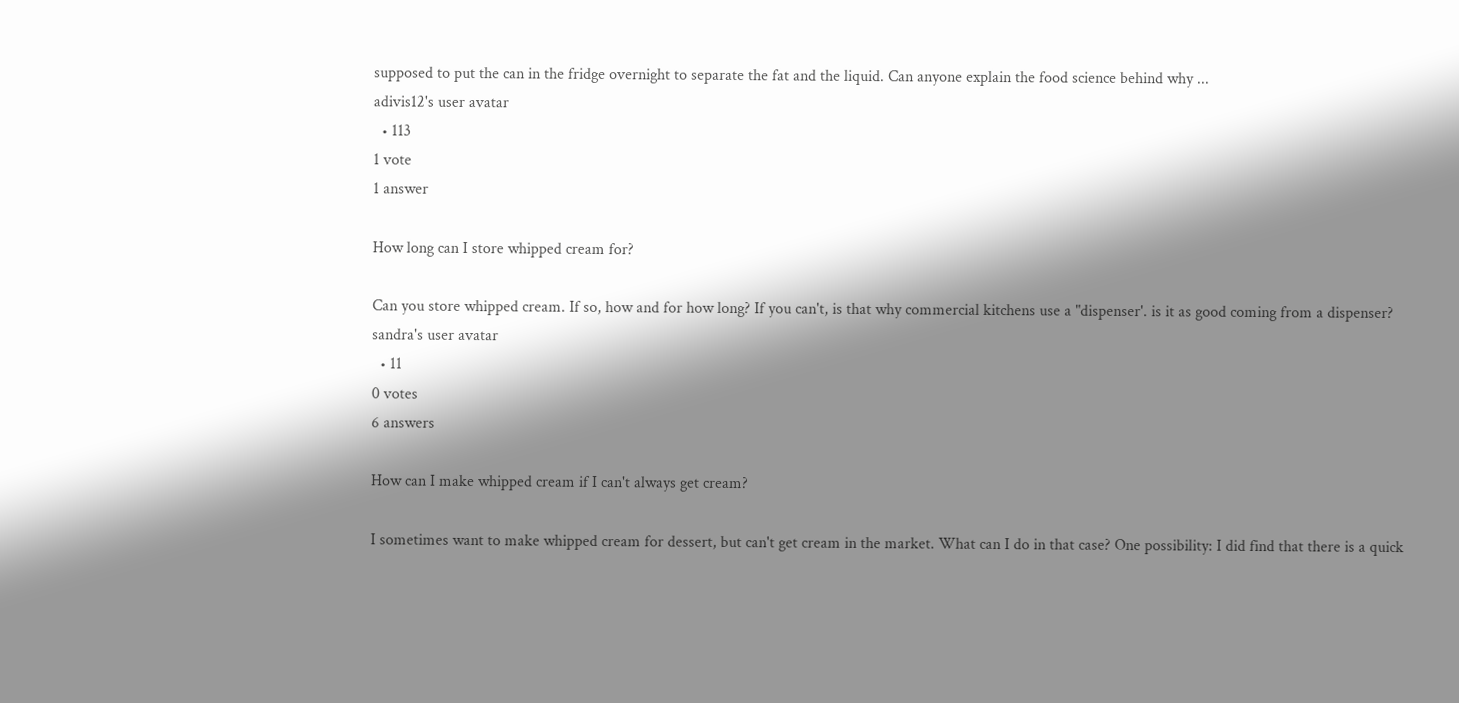supposed to put the can in the fridge overnight to separate the fat and the liquid. Can anyone explain the food science behind why ...
adivis12's user avatar
  • 113
1 vote
1 answer

How long can I store whipped cream for?

Can you store whipped cream. If so, how and for how long? If you can't, is that why commercial kitchens use a "dispenser'. is it as good coming from a dispenser?
sandra's user avatar
  • 11
0 votes
6 answers

How can I make whipped cream if I can't always get cream?

I sometimes want to make whipped cream for dessert, but can't get cream in the market. What can I do in that case? One possibility: I did find that there is a quick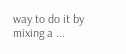way to do it by mixing a ...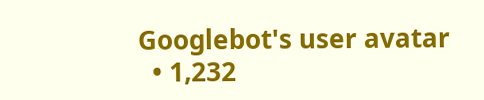Googlebot's user avatar
  • 1,232